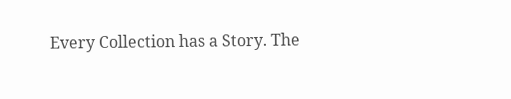Every Collection has a Story. The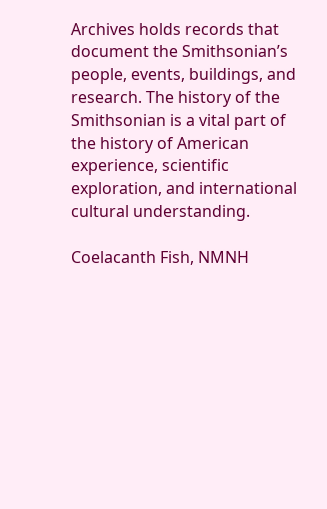Archives holds records that document the Smithsonian’s people, events, buildings, and research. The history of the Smithsonian is a vital part of the history of American experience, scientific exploration, and international cultural understanding.

Coelacanth Fish, NMNH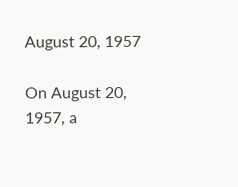August 20, 1957

On August 20, 1957, a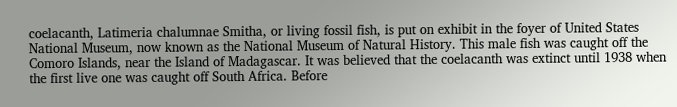coelacanth, Latimeria chalumnae Smitha, or living fossil fish, is put on exhibit in the foyer of United States National Museum, now known as the National Museum of Natural History. This male fish was caught off the Comoro Islands, near the Island of Madagascar. It was believed that the coelacanth was extinct until 1938 when the first live one was caught off South Africa. Before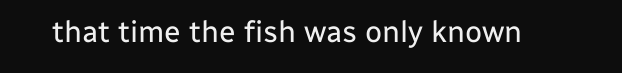that time the fish was only known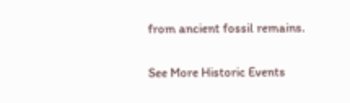from ancient fossil remains.

See More Historic Events